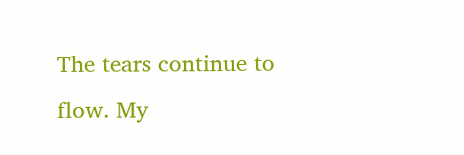The tears continue to flow. My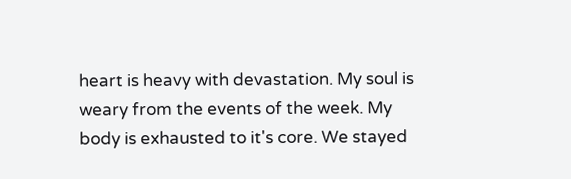heart is heavy with devastation. My soul is weary from the events of the week. My body is exhausted to it's core. We stayed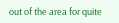out of the area for quite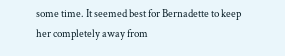some time. It seemed best for Bernadette to keep her completely away from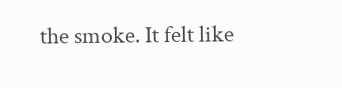the smoke. It felt like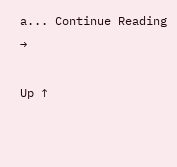a... Continue Reading →

Up ↑